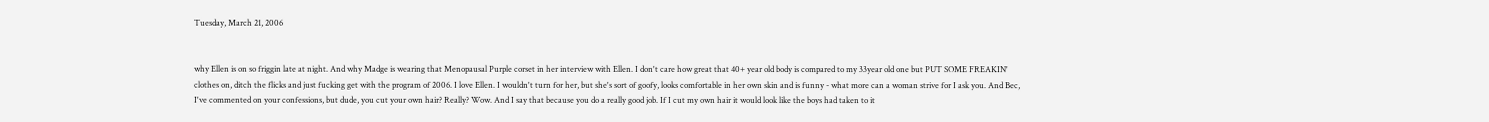Tuesday, March 21, 2006


why Ellen is on so friggin late at night. And why Madge is wearing that Menopausal Purple corset in her interview with Ellen. I don't care how great that 40+ year old body is compared to my 33year old one but PUT SOME FREAKIN' clothes on, ditch the flicks and just fucking get with the program of 2006. I love Ellen. I wouldn't turn for her, but she's sort of goofy, looks comfortable in her own skin and is funny - what more can a woman strive for I ask you. And Bec, I've commented on your confessions, but dude, you cut your own hair? Really? Wow. And I say that because you do a really good job. If I cut my own hair it would look like the boys had taken to it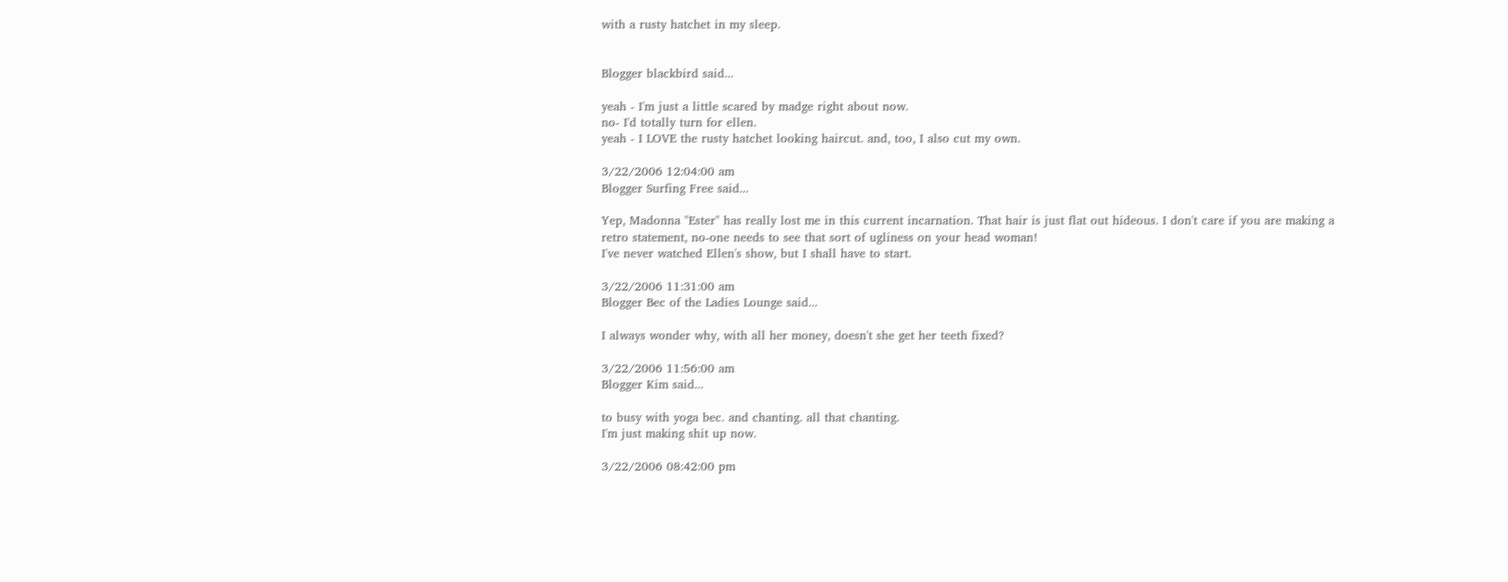with a rusty hatchet in my sleep.


Blogger blackbird said...

yeah - I'm just a little scared by madge right about now.
no- I'd totally turn for ellen.
yeah - I LOVE the rusty hatchet looking haircut. and, too, I also cut my own.

3/22/2006 12:04:00 am
Blogger Surfing Free said...

Yep, Madonna "Ester" has really lost me in this current incarnation. That hair is just flat out hideous. I don't care if you are making a retro statement, no-one needs to see that sort of ugliness on your head woman!
I've never watched Ellen's show, but I shall have to start.

3/22/2006 11:31:00 am
Blogger Bec of the Ladies Lounge said...

I always wonder why, with all her money, doesn't she get her teeth fixed?

3/22/2006 11:56:00 am
Blogger Kim said...

to busy with yoga bec. and chanting. all that chanting.
I'm just making shit up now.

3/22/2006 08:42:00 pm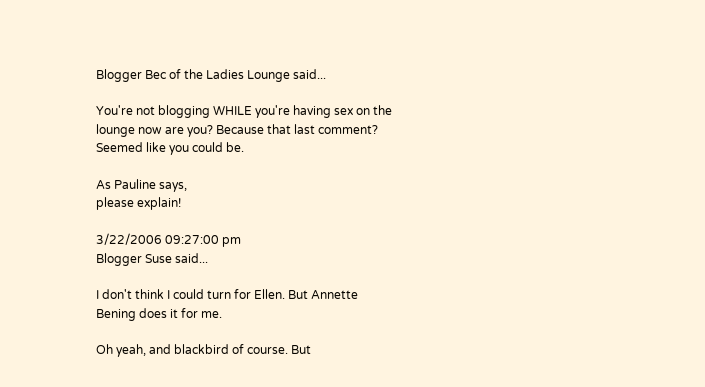Blogger Bec of the Ladies Lounge said...

You're not blogging WHILE you're having sex on the lounge now are you? Because that last comment? Seemed like you could be.

As Pauline says,
please explain!

3/22/2006 09:27:00 pm
Blogger Suse said...

I don't think I could turn for Ellen. But Annette Bening does it for me.

Oh yeah, and blackbird of course. But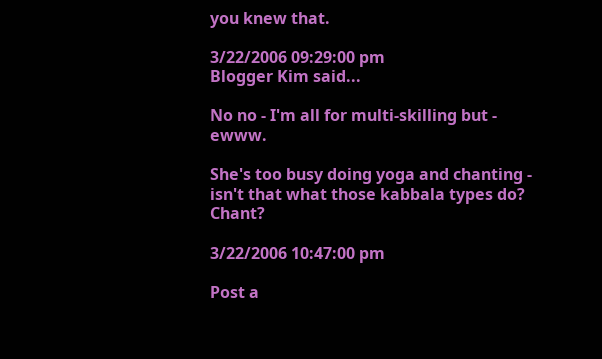you knew that.

3/22/2006 09:29:00 pm
Blogger Kim said...

No no - I'm all for multi-skilling but - ewww.

She's too busy doing yoga and chanting - isn't that what those kabbala types do? Chant?

3/22/2006 10:47:00 pm

Post a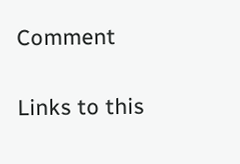Comment

Links to this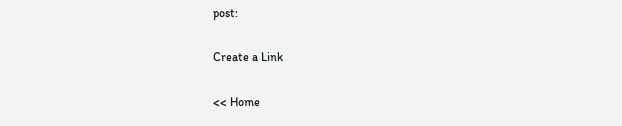post:

Create a Link

<< Home